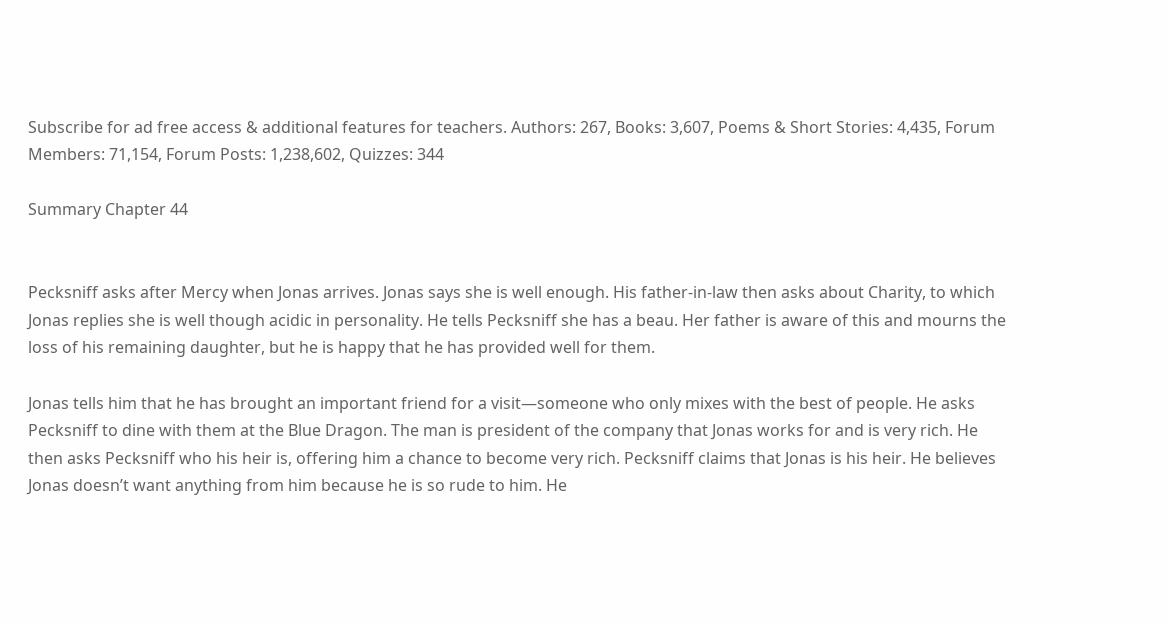Subscribe for ad free access & additional features for teachers. Authors: 267, Books: 3,607, Poems & Short Stories: 4,435, Forum Members: 71,154, Forum Posts: 1,238,602, Quizzes: 344

Summary Chapter 44


Pecksniff asks after Mercy when Jonas arrives. Jonas says she is well enough. His father-in-law then asks about Charity, to which Jonas replies she is well though acidic in personality. He tells Pecksniff she has a beau. Her father is aware of this and mourns the loss of his remaining daughter, but he is happy that he has provided well for them.

Jonas tells him that he has brought an important friend for a visit—someone who only mixes with the best of people. He asks Pecksniff to dine with them at the Blue Dragon. The man is president of the company that Jonas works for and is very rich. He then asks Pecksniff who his heir is, offering him a chance to become very rich. Pecksniff claims that Jonas is his heir. He believes Jonas doesn’t want anything from him because he is so rude to him. He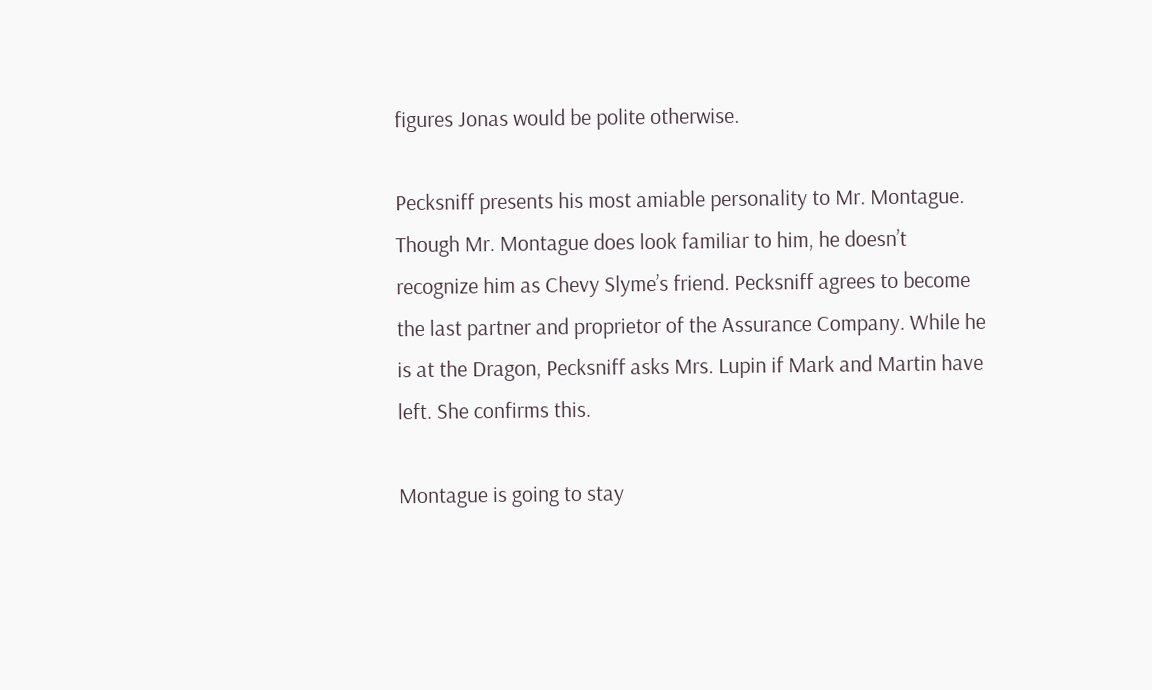figures Jonas would be polite otherwise.

Pecksniff presents his most amiable personality to Mr. Montague. Though Mr. Montague does look familiar to him, he doesn’t recognize him as Chevy Slyme’s friend. Pecksniff agrees to become the last partner and proprietor of the Assurance Company. While he is at the Dragon, Pecksniff asks Mrs. Lupin if Mark and Martin have left. She confirms this.

Montague is going to stay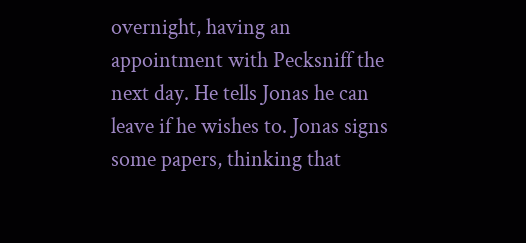overnight, having an appointment with Pecksniff the next day. He tells Jonas he can leave if he wishes to. Jonas signs some papers, thinking that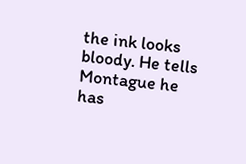the ink looks bloody. He tells Montague he has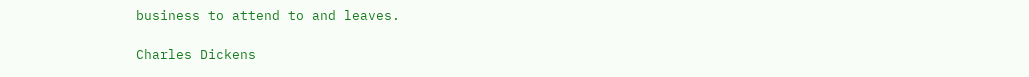business to attend to and leaves.

Charles Dickens